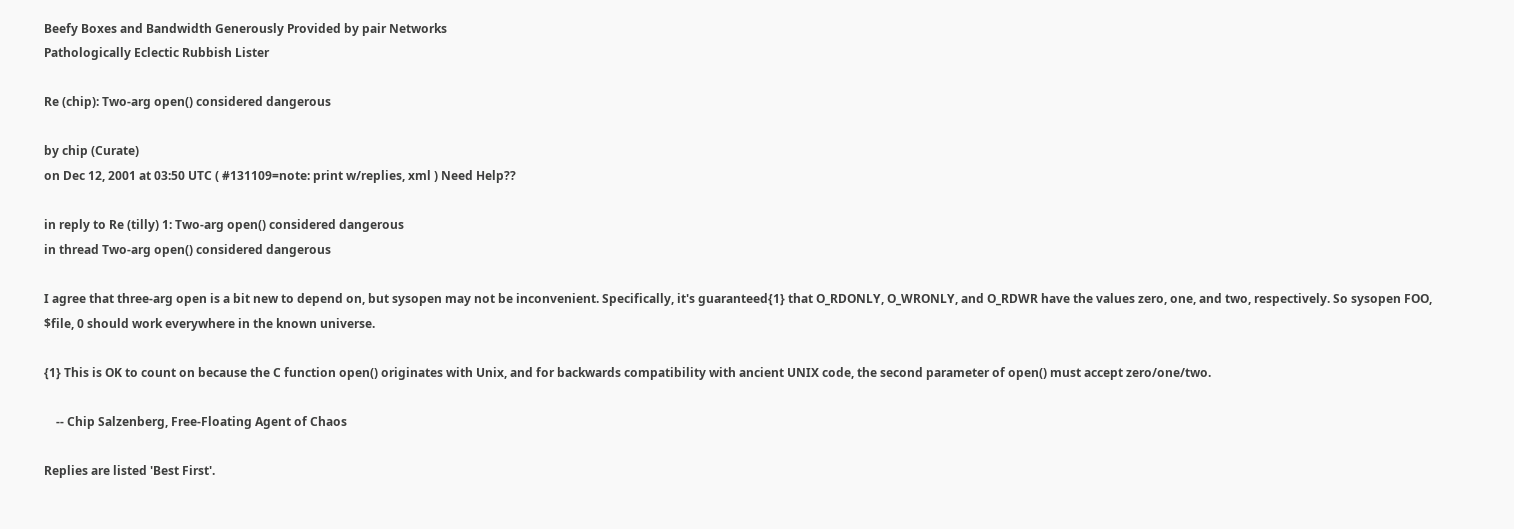Beefy Boxes and Bandwidth Generously Provided by pair Networks
Pathologically Eclectic Rubbish Lister

Re (chip): Two-arg open() considered dangerous

by chip (Curate)
on Dec 12, 2001 at 03:50 UTC ( #131109=note: print w/replies, xml ) Need Help??

in reply to Re (tilly) 1: Two-arg open() considered dangerous
in thread Two-arg open() considered dangerous

I agree that three-arg open is a bit new to depend on, but sysopen may not be inconvenient. Specifically, it's guaranteed{1} that O_RDONLY, O_WRONLY, and O_RDWR have the values zero, one, and two, respectively. So sysopen FOO, $file, 0 should work everywhere in the known universe.

{1} This is OK to count on because the C function open() originates with Unix, and for backwards compatibility with ancient UNIX code, the second parameter of open() must accept zero/one/two.

    -- Chip Salzenberg, Free-Floating Agent of Chaos

Replies are listed 'Best First'.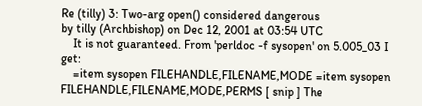Re (tilly) 3: Two-arg open() considered dangerous
by tilly (Archbishop) on Dec 12, 2001 at 03:54 UTC
    It is not guaranteed. From 'perldoc -f sysopen' on 5.005_03 I get:
    =item sysopen FILEHANDLE,FILENAME,MODE =item sysopen FILEHANDLE,FILENAME,MODE,PERMS [ snip ] The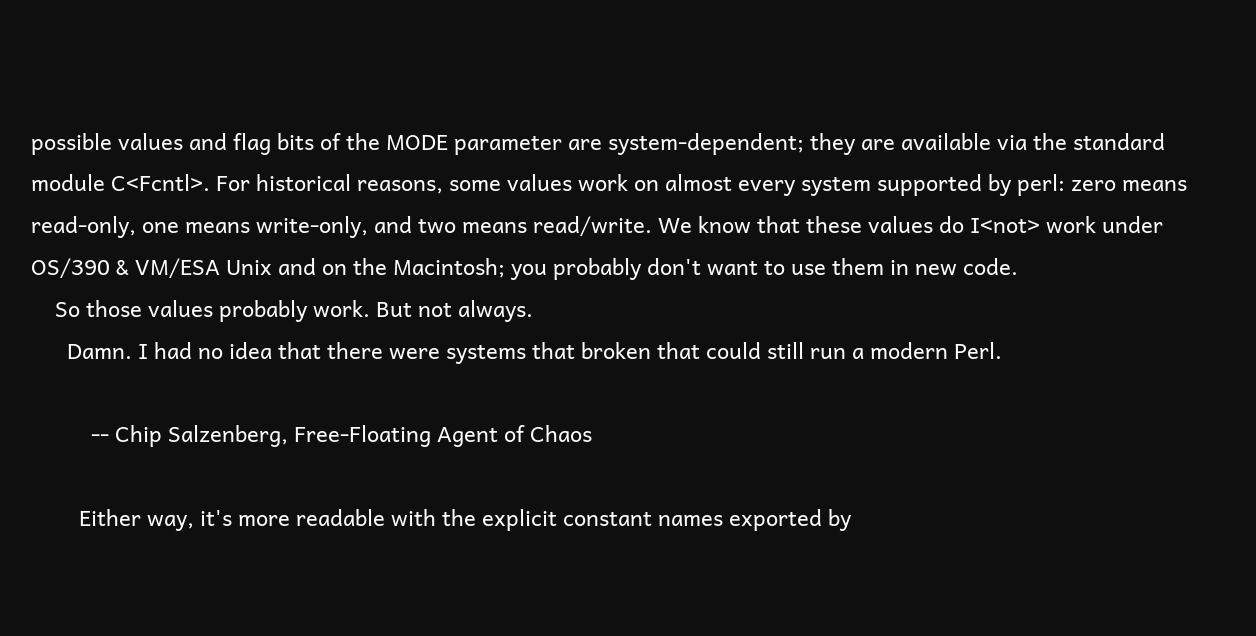possible values and flag bits of the MODE parameter are system-dependent; they are available via the standard module C<Fcntl>. For historical reasons, some values work on almost every system supported by perl: zero means read-only, one means write-only, and two means read/write. We know that these values do I<not> work under OS/390 & VM/ESA Unix and on the Macintosh; you probably don't want to use them in new code.
    So those values probably work. But not always.
      Damn. I had no idea that there were systems that broken that could still run a modern Perl.

          -- Chip Salzenberg, Free-Floating Agent of Chaos

        Either way, it's more readable with the explicit constant names exported by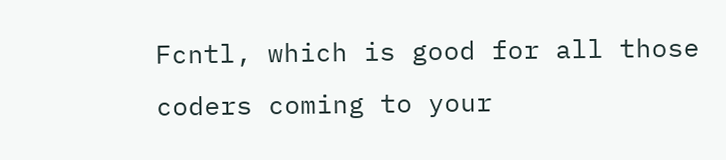Fcntl, which is good for all those coders coming to your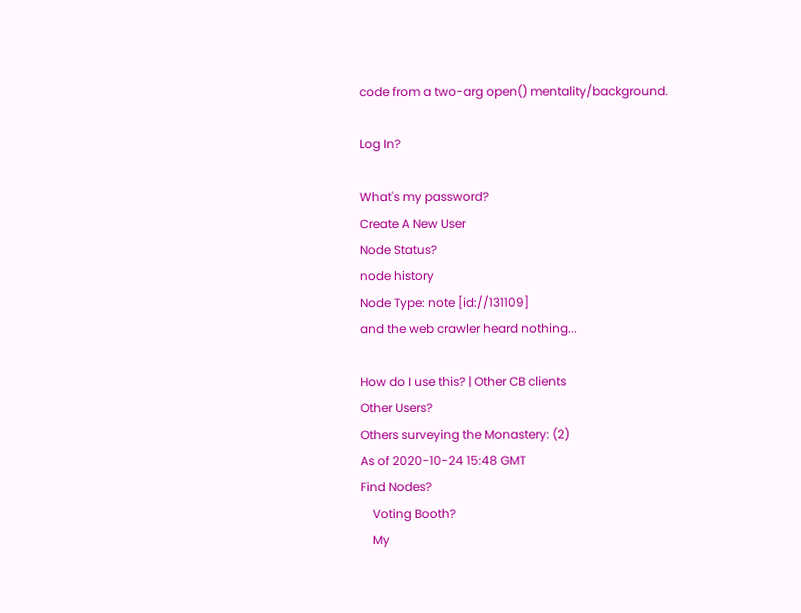code from a two-arg open() mentality/background.

Log In?

What's my password?
Create A New User
Node Status?
node history
Node Type: note [id://131109]
and the web crawler heard nothing...

How do I use this? | Other CB clients
Other Users?
Others surveying the Monastery: (2)
As of 2020-10-24 15:48 GMT
Find Nodes?
    Voting Booth?
    My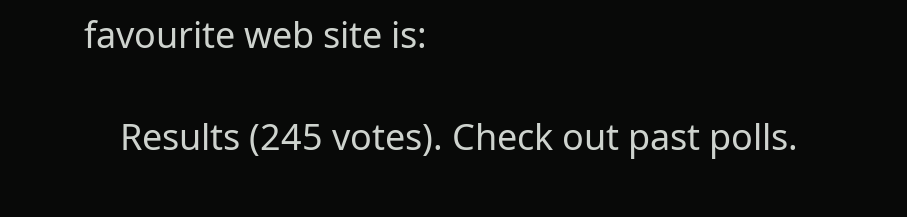favourite web site is:

    Results (245 votes). Check out past polls.